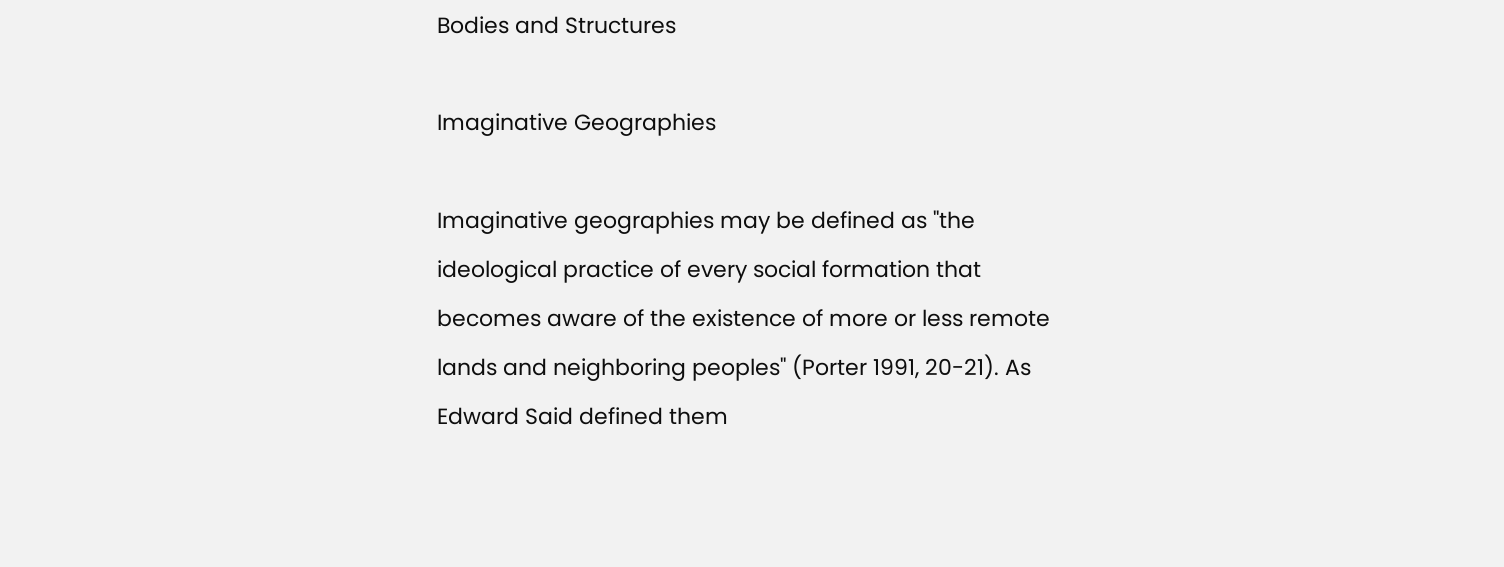Bodies and Structures

Imaginative Geographies

Imaginative geographies may be defined as "the ideological practice of every social formation that becomes aware of the existence of more or less remote lands and neighboring peoples" (Porter 1991, 20-21). As Edward Said defined them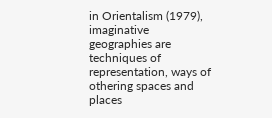in Orientalism (1979), imaginative geographies are techniques of representation, ways of othering spaces and places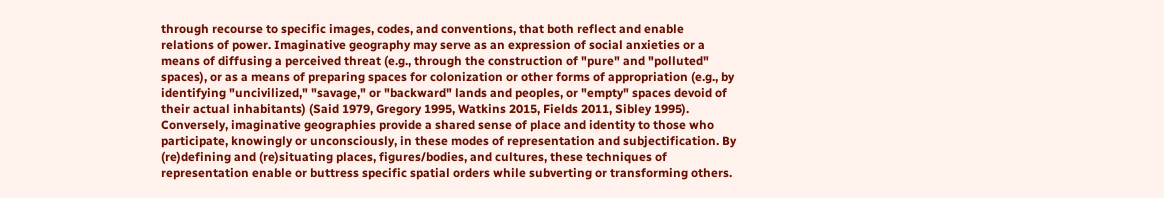through recourse to specific images, codes, and conventions, that both reflect and enable relations of power. Imaginative geography may serve as an expression of social anxieties or a means of diffusing a perceived threat (e.g., through the construction of "pure" and "polluted" spaces), or as a means of preparing spaces for colonization or other forms of appropriation (e.g., by identifying "uncivilized," "savage," or "backward" lands and peoples, or "empty" spaces devoid of their actual inhabitants) (Said 1979, Gregory 1995, Watkins 2015, Fields 2011, Sibley 1995). Conversely, imaginative geographies provide a shared sense of place and identity to those who participate, knowingly or unconsciously, in these modes of representation and subjectification. By (re)defining and (re)situating places, figures/bodies, and cultures, these techniques of representation enable or buttress specific spatial orders while subverting or transforming others.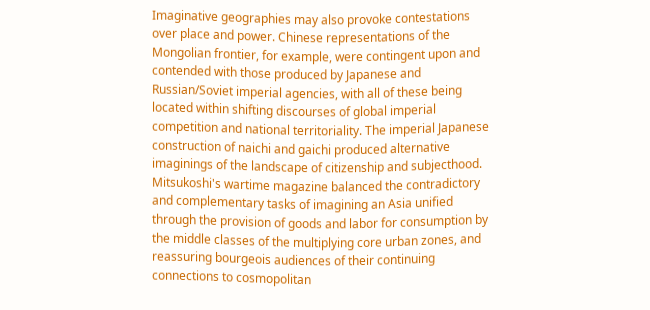Imaginative geographies may also provoke contestations over place and power. Chinese representations of the Mongolian frontier, for example, were contingent upon and contended with those produced by Japanese and Russian/Soviet imperial agencies, with all of these being located within shifting discourses of global imperial competition and national territoriality. The imperial Japanese construction of naichi and gaichi produced alternative imaginings of the landscape of citizenship and subjecthood. Mitsukoshi's wartime magazine balanced the contradictory and complementary tasks of imagining an Asia unified through the provision of goods and labor for consumption by the middle classes of the multiplying core urban zones, and reassuring bourgeois audiences of their continuing connections to cosmopolitan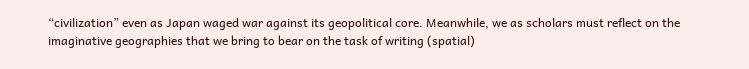“civilization” even as Japan waged war against its geopolitical core. Meanwhile, we as scholars must reflect on the imaginative geographies that we bring to bear on the task of writing (spatial)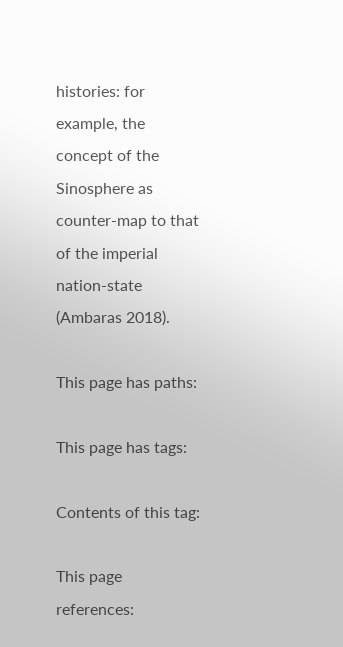histories: for example, the concept of the Sinosphere as counter-map to that of the imperial nation-state (Ambaras 2018).

This page has paths:

This page has tags:

Contents of this tag:

This page references: